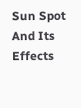Sun Spot And Its Effects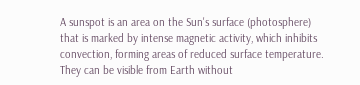A sunspot is an area on the Sun's surface (photosphere) that is marked by intense magnetic activity, which inhibits convection, forming areas of reduced surface temperature. They can be visible from Earth without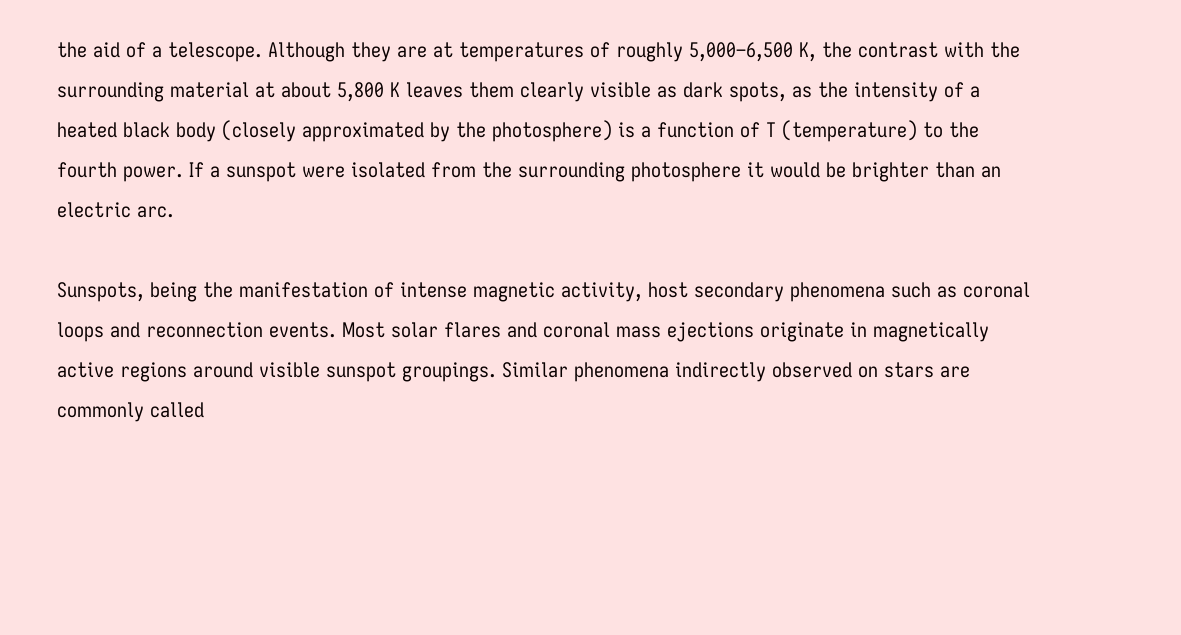the aid of a telescope. Although they are at temperatures of roughly 5,000–6,500 K, the contrast with the surrounding material at about 5,800 K leaves them clearly visible as dark spots, as the intensity of a heated black body (closely approximated by the photosphere) is a function of T (temperature) to the fourth power. If a sunspot were isolated from the surrounding photosphere it would be brighter than an electric arc.

Sunspots, being the manifestation of intense magnetic activity, host secondary phenomena such as coronal loops and reconnection events. Most solar flares and coronal mass ejections originate in magnetically active regions around visible sunspot groupings. Similar phenomena indirectly observed on stars are commonly called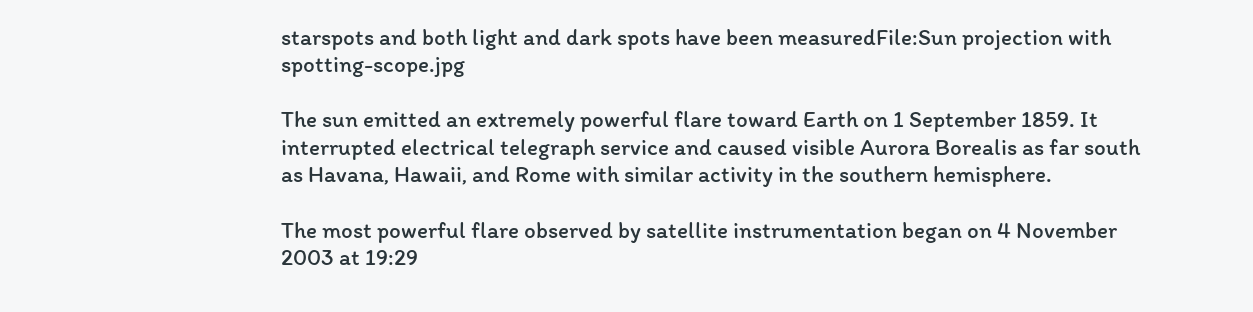starspots and both light and dark spots have been measuredFile:Sun projection with spotting-scope.jpg

The sun emitted an extremely powerful flare toward Earth on 1 September 1859. It interrupted electrical telegraph service and caused visible Aurora Borealis as far south as Havana, Hawaii, and Rome with similar activity in the southern hemisphere.

The most powerful flare observed by satellite instrumentation began on 4 November 2003 at 19:29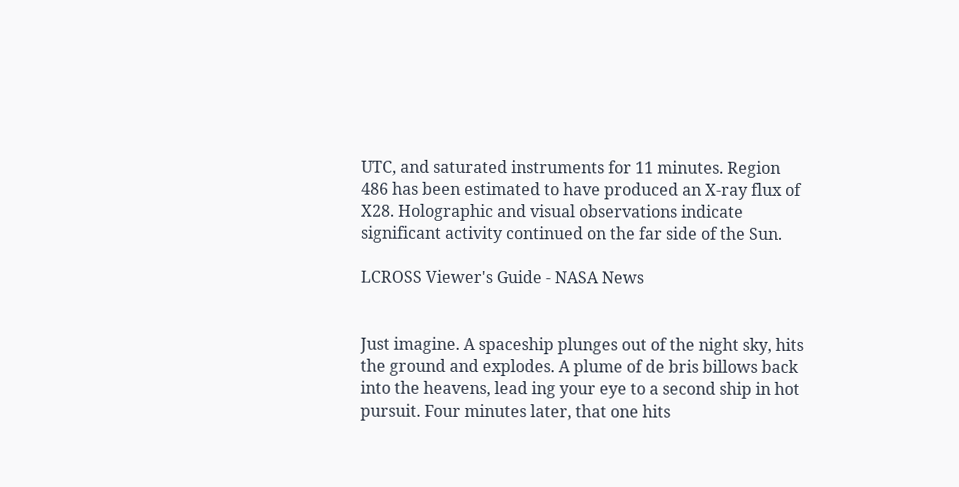UTC, and saturated instruments for 11 minutes. Region 486 has been estimated to have produced an X-ray flux of X28. Holographic and visual observations indicate significant activity continued on the far side of the Sun.

LCROSS Viewer's Guide - NASA News


Just imagine. A spaceship plunges out of the night sky, hits the ground and explodes. A plume of de bris billows back into the heavens, lead ing your eye to a second ship in hot pursuit. Four minutes later, that one hits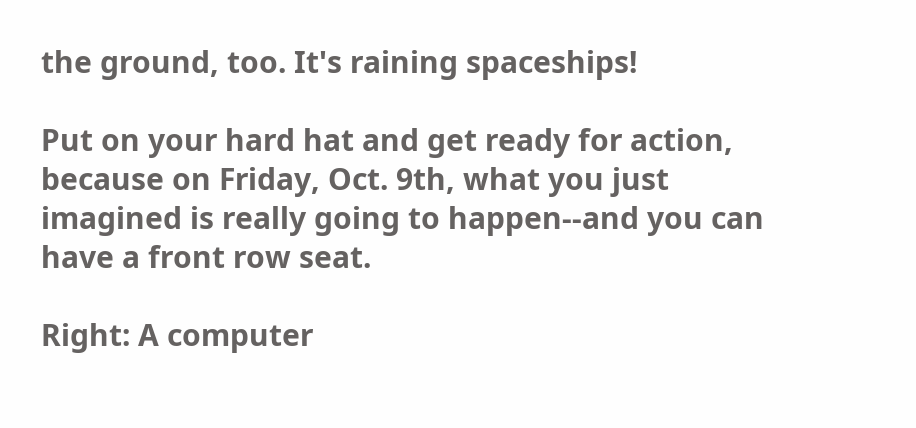the ground, too. It's raining spaceships!

Put on your hard hat and get ready for action, because on Friday, Oct. 9th, what you just imagined is really going to happen--and you can have a front row seat.

Right: A computer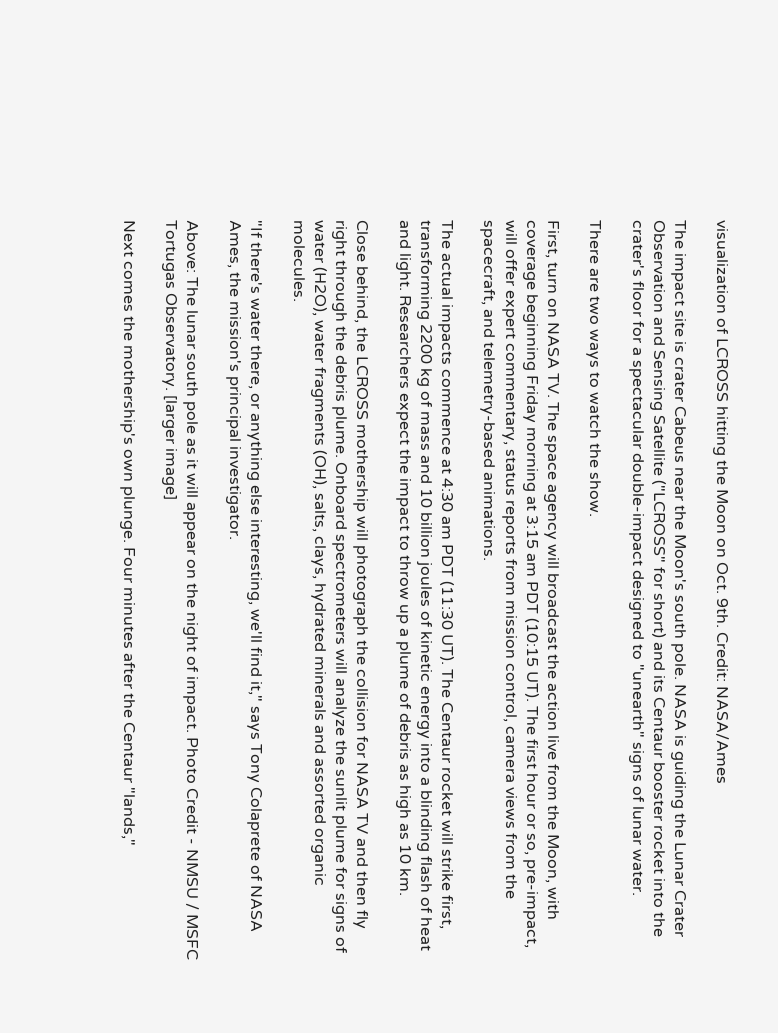visualization of LCROSS hitting the Moon on Oct. 9th. Credit: NASA/Ames

The impact site is crater Cabeus near the Moon's south pole. NASA is guiding the Lunar Crater Observation and Sensing Satellite ("LCROSS" for short) and its Centaur booster rocket into the crater's floor for a spectacular double-impact designed to "unearth" signs of lunar water.

There are two ways to watch the show.

First, turn on NASA TV. The space agency will broadcast the action live from the Moon, with coverage beginning Friday morning at 3:15 am PDT (10:15 UT). The first hour or so, pre-impact, will offer expert commentary, status reports from mission control, camera views from the spacecraft, and telemetry-based animations.

The actual impacts commence at 4:30 am PDT (11:30 UT). The Centaur rocket will strike first, transforming 2200 kg of mass and 10 billion joules of kinetic energy into a blinding flash of heat and light. Researchers expect the impact to throw up a plume of debris as high as 10 km.

Close behind, the LCROSS mothership will photograph the collision for NASA TV and then fly right through the debris plume. Onboard spectrometers will analyze the sunlit plume for signs of water (H2O), water fragments (OH), salts, clays, hydrated minerals and assorted organic molecules.

"If there's water there, or anything else interesting, we'll find it," says Tony Colaprete of NASA Ames, the mission's principal investigator.

Above: The lunar south pole as it will appear on the night of impact. Photo Credit - NMSU / MSFC Tortugas Observatory. [larger image]

Next comes the mothership's own plunge. Four minutes after the Centaur "lands,"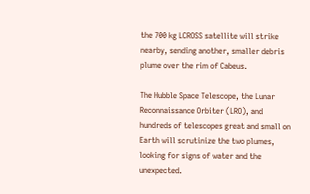the 700 kg LCROSS satellite will strike nearby, sending another, smaller debris plume over the rim of Cabeus.

The Hubble Space Telescope, the Lunar Reconnaissance Orbiter (LRO), and hundreds of telescopes great and small on Earth will scrutinize the two plumes, looking for signs of water and the unexpected.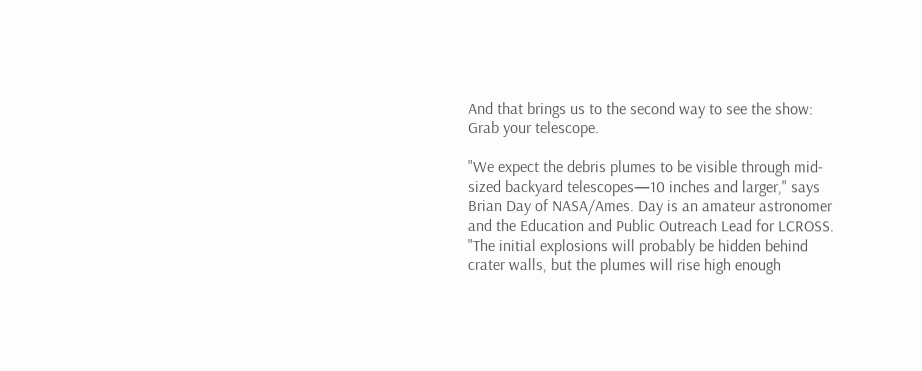And that brings us to the second way to see the show: Grab your telescope.

"We expect the debris plumes to be visible through mid-sized backyard telescopes—10 inches and larger," says Brian Day of NASA/Ames. Day is an amateur astronomer and the Education and Public Outreach Lead for LCROSS. "The initial explosions will probably be hidden behind crater walls, but the plumes will rise high enough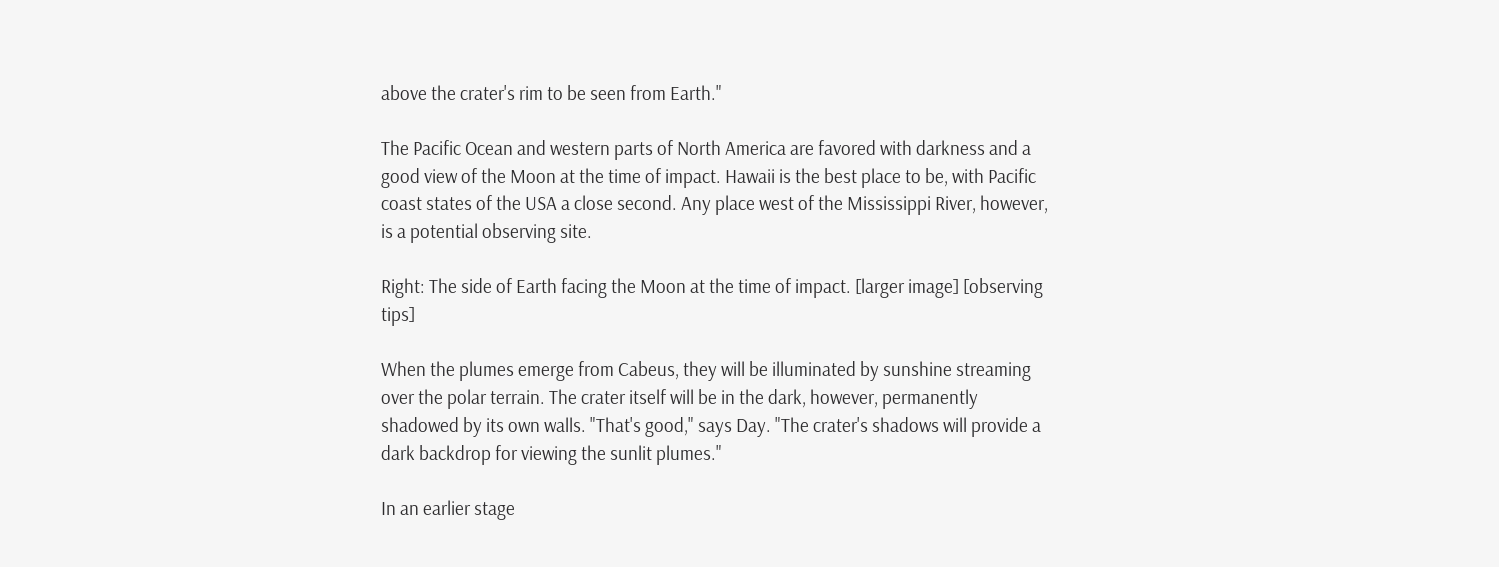above the crater's rim to be seen from Earth."

The Pacific Ocean and western parts of North America are favored with darkness and a good view of the Moon at the time of impact. Hawaii is the best place to be, with Pacific coast states of the USA a close second. Any place west of the Mississippi River, however, is a potential observing site.

Right: The side of Earth facing the Moon at the time of impact. [larger image] [observing tips]

When the plumes emerge from Cabeus, they will be illuminated by sunshine streaming over the polar terrain. The crater itself will be in the dark, however, permanently shadowed by its own walls. "That's good," says Day. "The crater's shadows will provide a dark backdrop for viewing the sunlit plumes."

In an earlier stage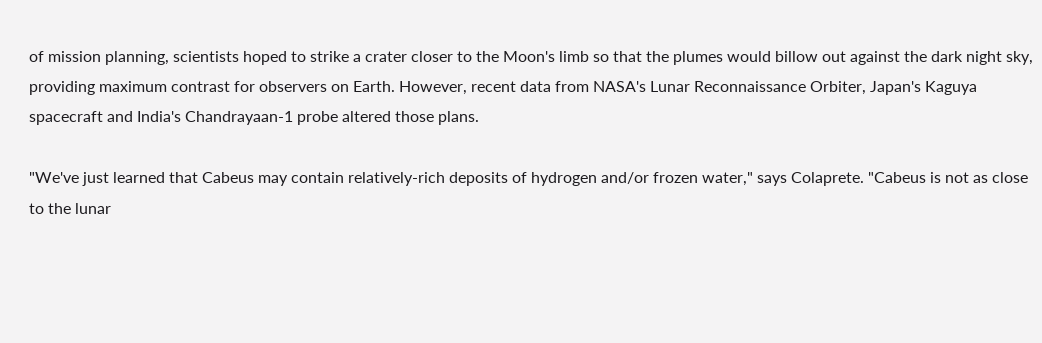of mission planning, scientists hoped to strike a crater closer to the Moon's limb so that the plumes would billow out against the dark night sky, providing maximum contrast for observers on Earth. However, recent data from NASA's Lunar Reconnaissance Orbiter, Japan's Kaguya spacecraft and India's Chandrayaan-1 probe altered those plans.

"We've just learned that Cabeus may contain relatively-rich deposits of hydrogen and/or frozen water," says Colaprete. "Cabeus is not as close to the lunar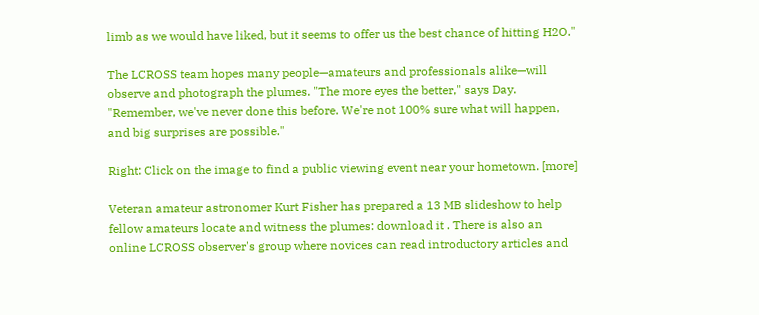limb as we would have liked, but it seems to offer us the best chance of hitting H2O."

The LCROSS team hopes many people—amateurs and professionals alike—will observe and photograph the plumes. "The more eyes the better," says Day. "Remember, we've never done this before. We're not 100% sure what will happen, and big surprises are possible."

Right: Click on the image to find a public viewing event near your hometown. [more]

Veteran amateur astronomer Kurt Fisher has prepared a 13 MB slideshow to help fellow amateurs locate and witness the plumes: download it . There is also an online LCROSS observer's group where novices can read introductory articles and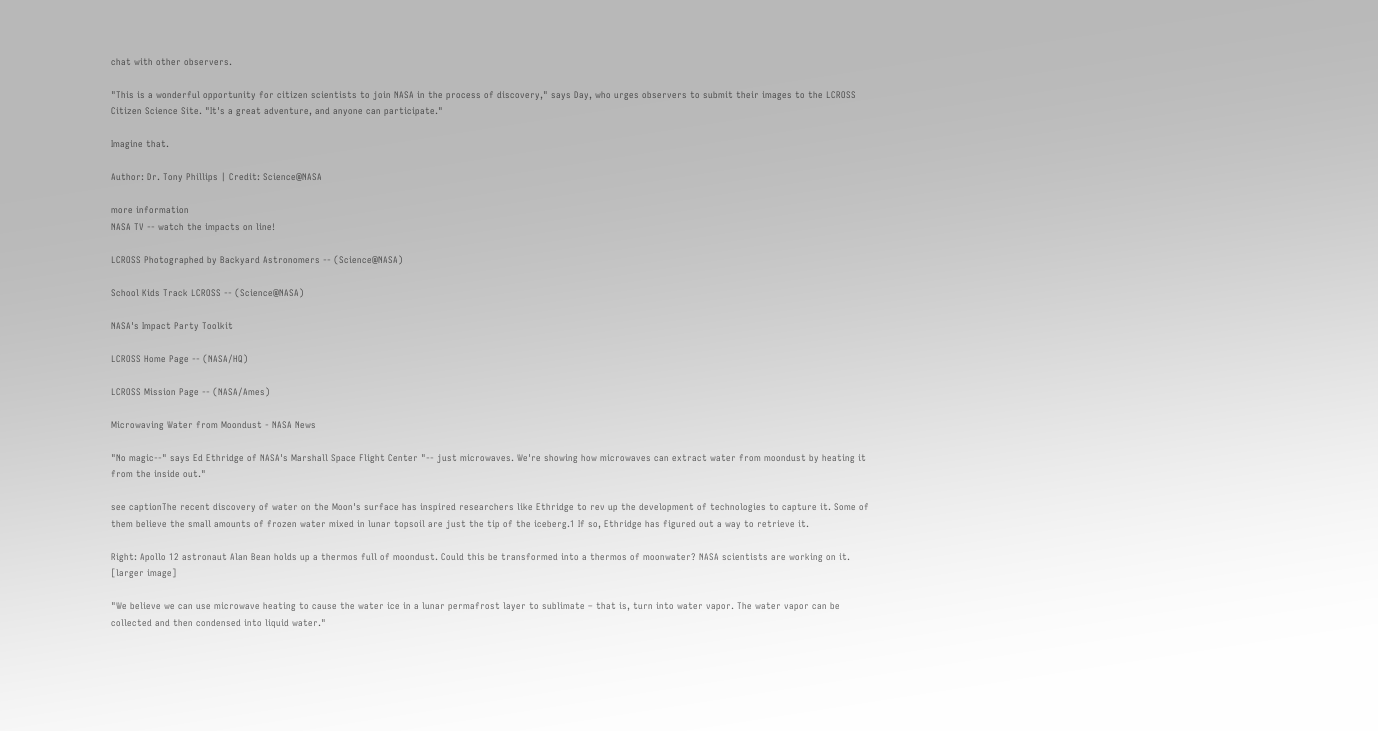chat with other observers.

"This is a wonderful opportunity for citizen scientists to join NASA in the process of discovery," says Day, who urges observers to submit their images to the LCROSS Citizen Science Site. "It's a great adventure, and anyone can participate."

Imagine that.

Author: Dr. Tony Phillips | Credit: Science@NASA

more information
NASA TV -- watch the impacts on line!

LCROSS Photographed by Backyard Astronomers -- (Science@NASA)

School Kids Track LCROSS -- (Science@NASA)

NASA's Impact Party Toolkit

LCROSS Home Page -- (NASA/HQ)

LCROSS Mission Page -- (NASA/Ames)

Microwaving Water from Moondust - NASA News

"No magic--" says Ed Ethridge of NASA's Marshall Space Flight Center "-- just microwaves. We're showing how microwaves can extract water from moondust by heating it from the inside out."

see captionThe recent discovery of water on the Moon's surface has inspired researchers like Ethridge to rev up the development of technologies to capture it. Some of them believe the small amounts of frozen water mixed in lunar topsoil are just the tip of the iceberg.1 If so, Ethridge has figured out a way to retrieve it.

Right: Apollo 12 astronaut Alan Bean holds up a thermos full of moondust. Could this be transformed into a thermos of moonwater? NASA scientists are working on it. [larger image]

"We believe we can use microwave heating to cause the water ice in a lunar permafrost layer to sublimate – that is, turn into water vapor. The water vapor can be collected and then condensed into liquid water."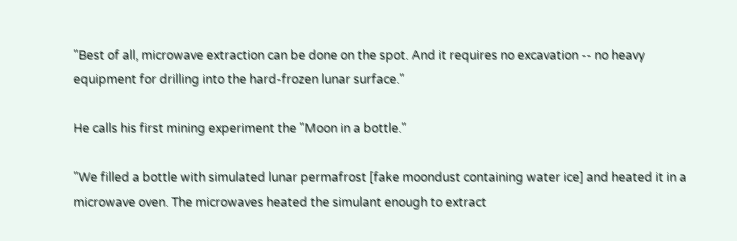"Best of all, microwave extraction can be done on the spot. And it requires no excavation -- no heavy equipment for drilling into the hard-frozen lunar surface."

He calls his first mining experiment the "Moon in a bottle."

"We filled a bottle with simulated lunar permafrost [fake moondust containing water ice] and heated it in a microwave oven. The microwaves heated the simulant enough to extract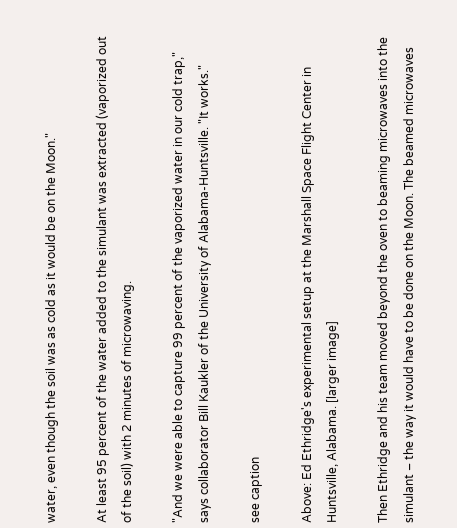water, even though the soil was as cold as it would be on the Moon."

At least 95 percent of the water added to the simulant was extracted (vaporized out of the soil) with 2 minutes of microwaving.

"And we were able to capture 99 percent of the vaporized water in our cold trap," says collaborator Bill Kaukler of the University of Alabama-Huntsville. "It works."

see caption

Above: Ed Ethridge's experimental setup at the Marshall Space Flight Center in Huntsville, Alabama. [larger image]

Then Ethridge and his team moved beyond the oven to beaming microwaves into the simulant – the way it would have to be done on the Moon. The beamed microwaves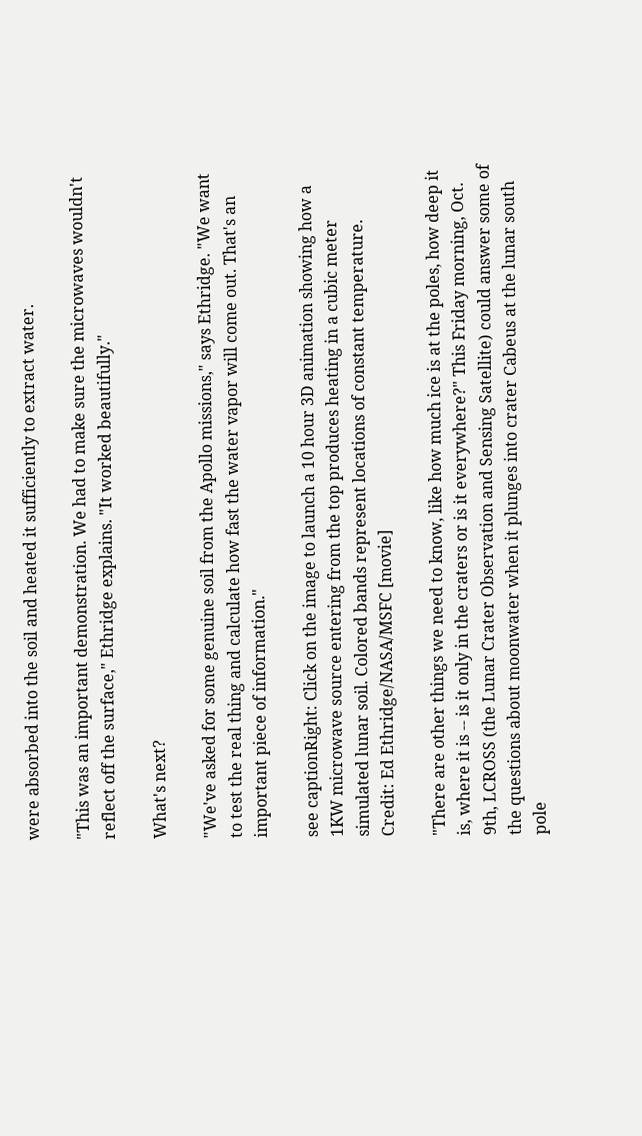were absorbed into the soil and heated it sufficiently to extract water.

"This was an important demonstration. We had to make sure the microwaves wouldn't reflect off the surface," Ethridge explains. "It worked beautifully."

What's next?

"We've asked for some genuine soil from the Apollo missions," says Ethridge. "We want to test the real thing and calculate how fast the water vapor will come out. That's an important piece of information."

see captionRight: Click on the image to launch a 10 hour 3D animation showing how a 1KW microwave source entering from the top produces heating in a cubic meter simulated lunar soil. Colored bands represent locations of constant temperature. Credit: Ed Ethridge/NASA/MSFC [movie]

"There are other things we need to know, like how much ice is at the poles, how deep it is, where it is -- is it only in the craters or is it everywhere?" This Friday morning, Oct. 9th, LCROSS (the Lunar Crater Observation and Sensing Satellite) could answer some of the questions about moonwater when it plunges into crater Cabeus at the lunar south pole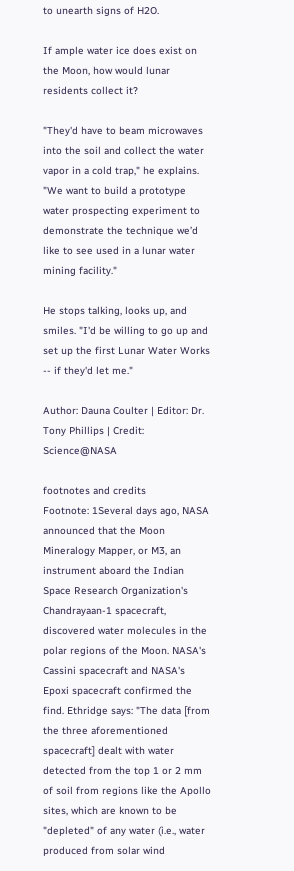to unearth signs of H2O.

If ample water ice does exist on the Moon, how would lunar residents collect it?

"They'd have to beam microwaves into the soil and collect the water vapor in a cold trap," he explains. "We want to build a prototype water prospecting experiment to demonstrate the technique we’d like to see used in a lunar water mining facility."

He stops talking, looks up, and smiles. "I'd be willing to go up and set up the first Lunar Water Works -- if they'd let me."

Author: Dauna Coulter | Editor: Dr. Tony Phillips | Credit: Science@NASA

footnotes and credits
Footnote: 1Several days ago, NASA announced that the Moon Mineralogy Mapper, or M3, an instrument aboard the Indian Space Research Organization's Chandrayaan-1 spacecraft, discovered water molecules in the polar regions of the Moon. NASA's Cassini spacecraft and NASA's Epoxi spacecraft confirmed the find. Ethridge says: "The data [from the three aforementioned spacecraft] dealt with water detected from the top 1 or 2 mm of soil from regions like the Apollo sites, which are known to be "depleted" of any water (i.e., water produced from solar wind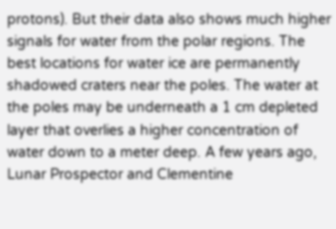protons). But their data also shows much higher signals for water from the polar regions. The best locations for water ice are permanently shadowed craters near the poles. The water at the poles may be underneath a 1 cm depleted layer that overlies a higher concentration of water down to a meter deep. A few years ago, Lunar Prospector and Clementine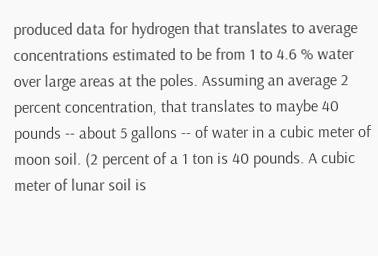produced data for hydrogen that translates to average concentrations estimated to be from 1 to 4.6 % water over large areas at the poles. Assuming an average 2 percent concentration, that translates to maybe 40 pounds -- about 5 gallons -- of water in a cubic meter of moon soil. (2 percent of a 1 ton is 40 pounds. A cubic meter of lunar soil is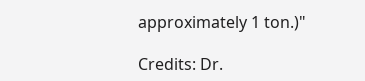approximately 1 ton.)"

Credits: Dr.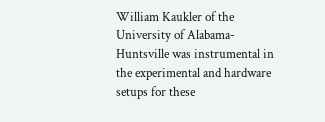William Kaukler of the University of Alabama-Huntsville was instrumental in the experimental and hardware setups for these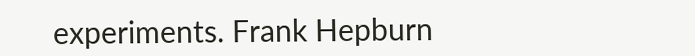experiments. Frank Hepburn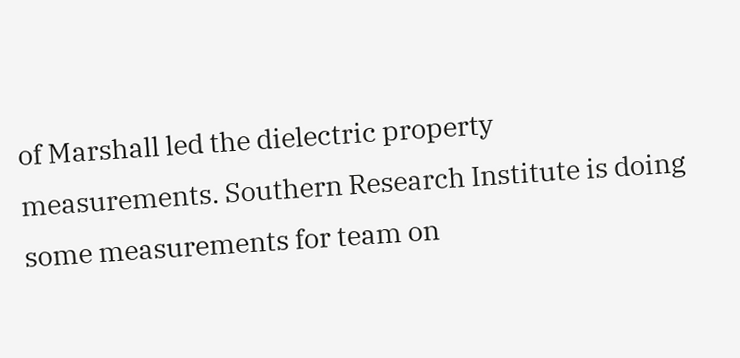of Marshall led the dielectric property measurements. Southern Research Institute is doing some measurements for team on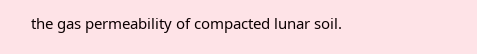the gas permeability of compacted lunar soil.